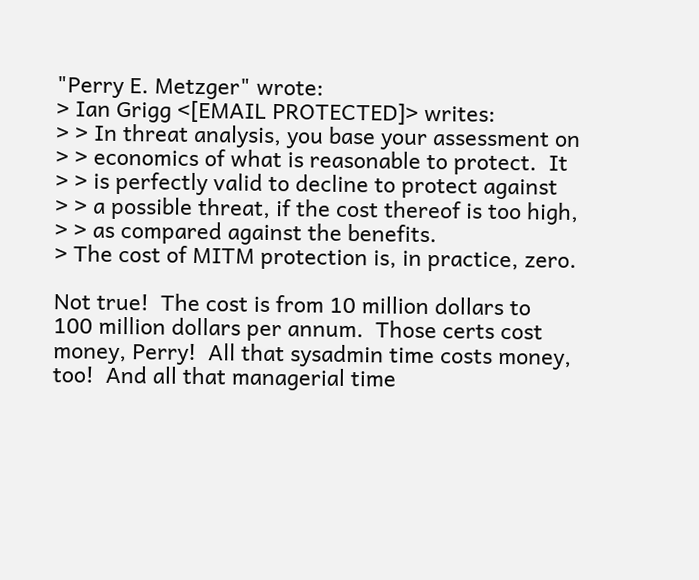"Perry E. Metzger" wrote:
> Ian Grigg <[EMAIL PROTECTED]> writes:
> > In threat analysis, you base your assessment on
> > economics of what is reasonable to protect.  It
> > is perfectly valid to decline to protect against
> > a possible threat, if the cost thereof is too high,
> > as compared against the benefits.
> The cost of MITM protection is, in practice, zero.

Not true!  The cost is from 10 million dollars to
100 million dollars per annum.  Those certs cost
money, Perry!  All that sysadmin time costs money,
too!  And all that managerial time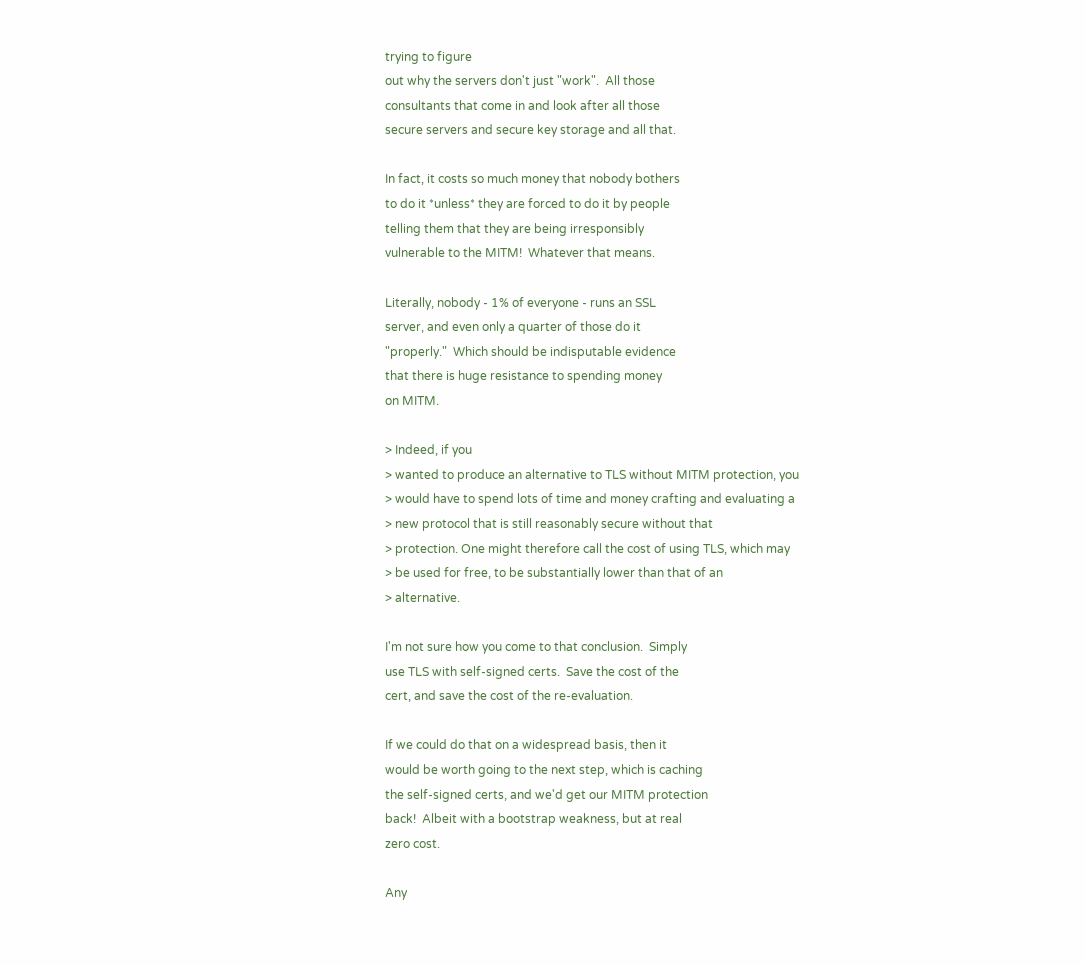trying to figure
out why the servers don't just "work".  All those
consultants that come in and look after all those
secure servers and secure key storage and all that.

In fact, it costs so much money that nobody bothers
to do it *unless* they are forced to do it by people
telling them that they are being irresponsibly
vulnerable to the MITM!  Whatever that means.

Literally, nobody - 1% of everyone - runs an SSL
server, and even only a quarter of those do it
"properly."  Which should be indisputable evidence
that there is huge resistance to spending money
on MITM.

> Indeed, if you
> wanted to produce an alternative to TLS without MITM protection, you
> would have to spend lots of time and money crafting and evaluating a
> new protocol that is still reasonably secure without that
> protection. One might therefore call the cost of using TLS, which may
> be used for free, to be substantially lower than that of an
> alternative.

I'm not sure how you come to that conclusion.  Simply
use TLS with self-signed certs.  Save the cost of the
cert, and save the cost of the re-evaluation.

If we could do that on a widespread basis, then it
would be worth going to the next step, which is caching
the self-signed certs, and we'd get our MITM protection
back!  Albeit with a bootstrap weakness, but at real
zero cost.

Any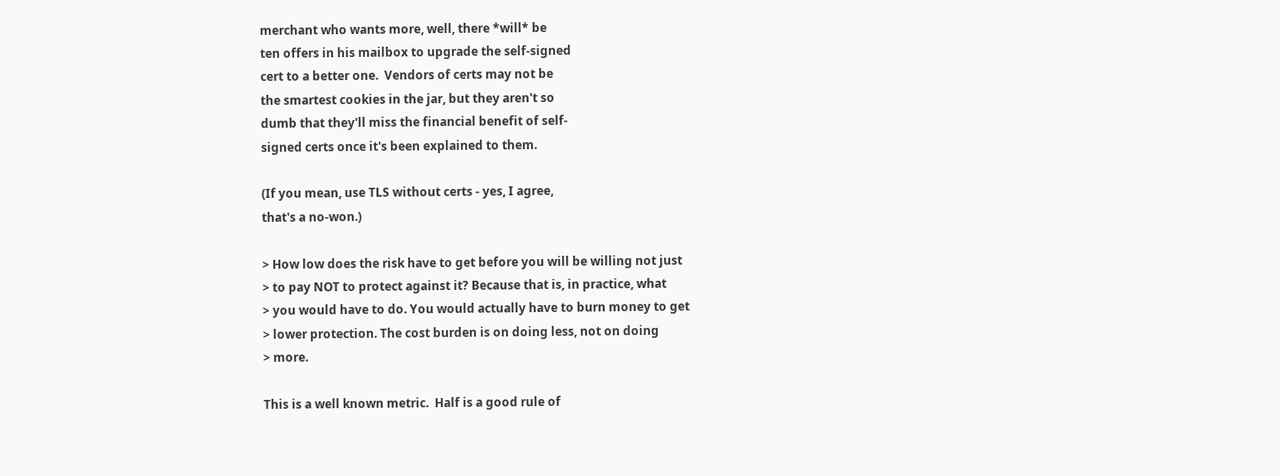merchant who wants more, well, there *will* be
ten offers in his mailbox to upgrade the self-signed
cert to a better one.  Vendors of certs may not be
the smartest cookies in the jar, but they aren't so
dumb that they'll miss the financial benefit of self-
signed certs once it's been explained to them.

(If you mean, use TLS without certs - yes, I agree,
that's a no-won.)

> How low does the risk have to get before you will be willing not just
> to pay NOT to protect against it? Because that is, in practice, what
> you would have to do. You would actually have to burn money to get
> lower protection. The cost burden is on doing less, not on doing
> more.

This is a well known metric.  Half is a good rule of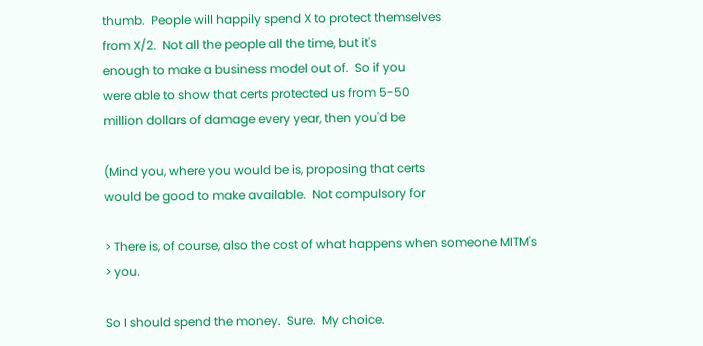thumb.  People will happily spend X to protect themselves
from X/2.  Not all the people all the time, but it's
enough to make a business model out of.  So if you
were able to show that certs protected us from 5-50
million dollars of damage every year, then you'd be

(Mind you, where you would be is, proposing that certs
would be good to make available.  Not compulsory for

> There is, of course, also the cost of what happens when someone MITM's
> you.

So I should spend the money.  Sure.  My choice.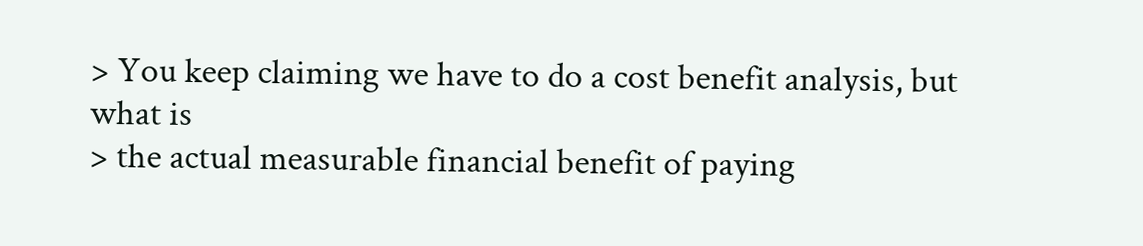> You keep claiming we have to do a cost benefit analysis, but what is
> the actual measurable financial benefit of paying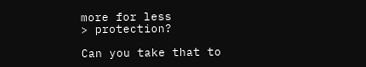more for less
> protection?

Can you take that to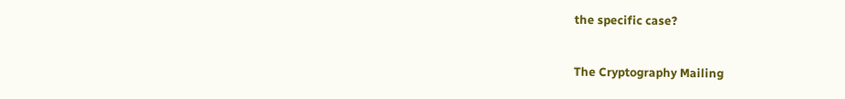the specific case?


The Cryptography Mailing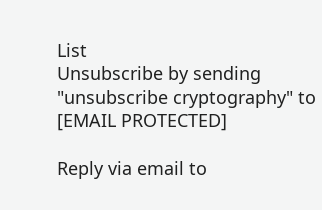List
Unsubscribe by sending "unsubscribe cryptography" to [EMAIL PROTECTED]

Reply via email to